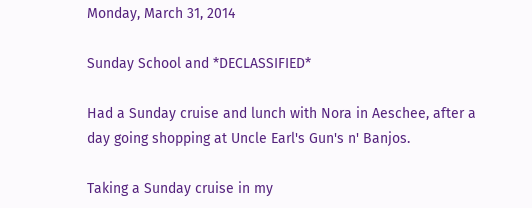Monday, March 31, 2014

Sunday School and *DECLASSIFIED*

Had a Sunday cruise and lunch with Nora in Aeschee, after a day going shopping at Uncle Earl's Gun's n' Banjos.

Taking a Sunday cruise in my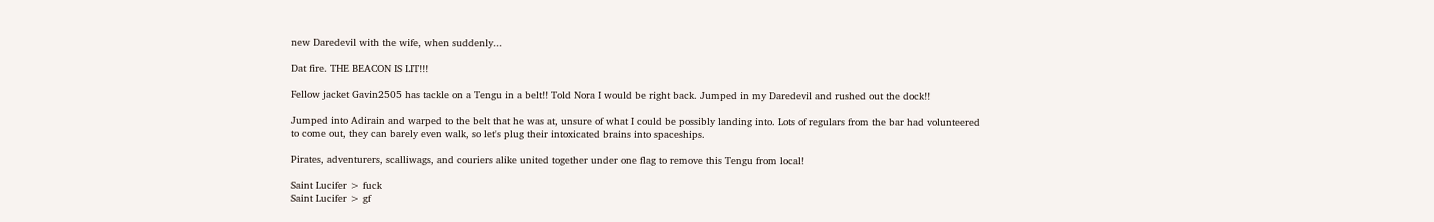new Daredevil with the wife, when suddenly...

Dat fire. THE BEACON IS LIT!!!

Fellow jacket Gavin2505 has tackle on a Tengu in a belt!! Told Nora I would be right back. Jumped in my Daredevil and rushed out the dock!!

Jumped into Adirain and warped to the belt that he was at, unsure of what I could be possibly landing into. Lots of regulars from the bar had volunteered to come out, they can barely even walk, so let's plug their intoxicated brains into spaceships.

Pirates, adventurers, scalliwags, and couriers alike united together under one flag to remove this Tengu from local!

Saint Lucifer > fuck
Saint Lucifer > gf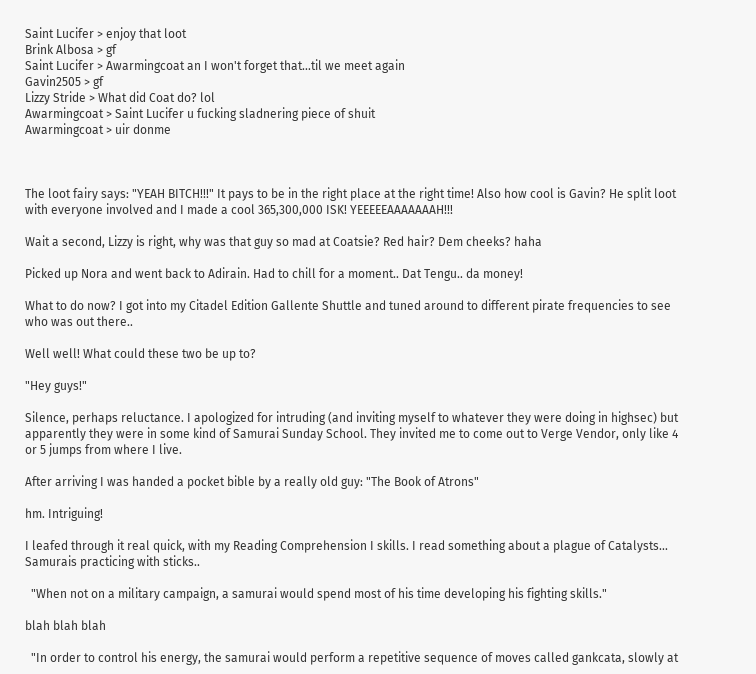Saint Lucifer > enjoy that loot
Brink Albosa > gf
Saint Lucifer > Awarmingcoat an I won't forget that...til we meet again
Gavin2505 > gf
Lizzy Stride > What did Coat do? lol
Awarmingcoat > Saint Lucifer u fucking sladnering piece of shuit
Awarmingcoat > uir donme



The loot fairy says: "YEAH BITCH!!!" It pays to be in the right place at the right time! Also how cool is Gavin? He split loot with everyone involved and I made a cool 365,300,000 ISK! YEEEEEAAAAAAAH!!!

Wait a second, Lizzy is right, why was that guy so mad at Coatsie? Red hair? Dem cheeks? haha

Picked up Nora and went back to Adirain. Had to chill for a moment.. Dat Tengu.. da money!

What to do now? I got into my Citadel Edition Gallente Shuttle and tuned around to different pirate frequencies to see who was out there..

Well well! What could these two be up to?

"Hey guys!"

Silence, perhaps reluctance. I apologized for intruding (and inviting myself to whatever they were doing in highsec) but apparently they were in some kind of Samurai Sunday School. They invited me to come out to Verge Vendor, only like 4 or 5 jumps from where I live.

After arriving I was handed a pocket bible by a really old guy: "The Book of Atrons"

hm. Intriguing!

I leafed through it real quick, with my Reading Comprehension I skills. I read something about a plague of Catalysts... Samurais practicing with sticks..

  "When not on a military campaign, a samurai would spend most of his time developing his fighting skills."

blah blah blah

  "In order to control his energy, the samurai would perform a repetitive sequence of moves called gankcata, slowly at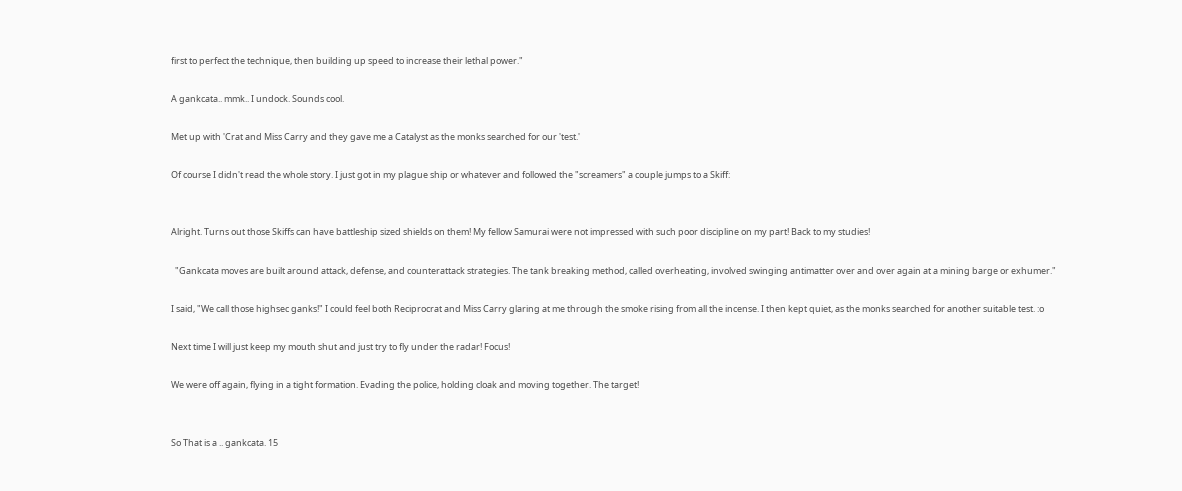first to perfect the technique, then building up speed to increase their lethal power."

A gankcata.. mmk.. I undock. Sounds cool.

Met up with 'Crat and Miss Carry and they gave me a Catalyst as the monks searched for our 'test.'

Of course I didn't read the whole story. I just got in my plague ship or whatever and followed the "screamers" a couple jumps to a Skiff:


Alright. Turns out those Skiffs can have battleship sized shields on them! My fellow Samurai were not impressed with such poor discipline on my part! Back to my studies!

  "Gankcata moves are built around attack, defense, and counterattack strategies. The tank breaking method, called overheating, involved swinging antimatter over and over again at a mining barge or exhumer."

I said, "We call those highsec ganks!" I could feel both Reciprocrat and Miss Carry glaring at me through the smoke rising from all the incense. I then kept quiet, as the monks searched for another suitable test. :o

Next time I will just keep my mouth shut and just try to fly under the radar! Focus!

We were off again, flying in a tight formation. Evading the police, holding cloak and moving together. The target!


So That is a .. gankcata. 15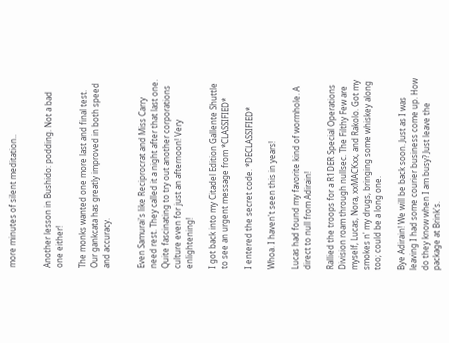more minutes of silent meditation..


Another lesson in Bushido: podding. Not a bad one either!

The monks wanted one more last and final test. Our gankcata has greatly improved in both speed and accuracy.


Even Samurai's like Reciprocrat and Miss Carry need rest. They called it a night after that last one. Quite fascinating to try out another corporations culture even for just an afternoon! Very enlightening!

I got back into my Citadel Edition Gallente Shuttle to see an urgent message from *CLASSIFIED*

I entered the secret code. *DECLASSIFIED*

Whoa. I haven't seen this in years!

Lucas had found my favorite kind of wormhole. A direct to null from Adirain!

Rallied the troops for a R1DER Special Operations Division roam through nullsec. The Filthy Few are myself, Lucas, Nora, xxMACKxx, and Rakolo. Got my smokes n' my drugs, bringing some whiskey along too; could be a long one.

Bye Adirain! We will be back soon. Just as I was leaving I had some courier business come up. How do they know when I am busy? Just leave the package at Brink's.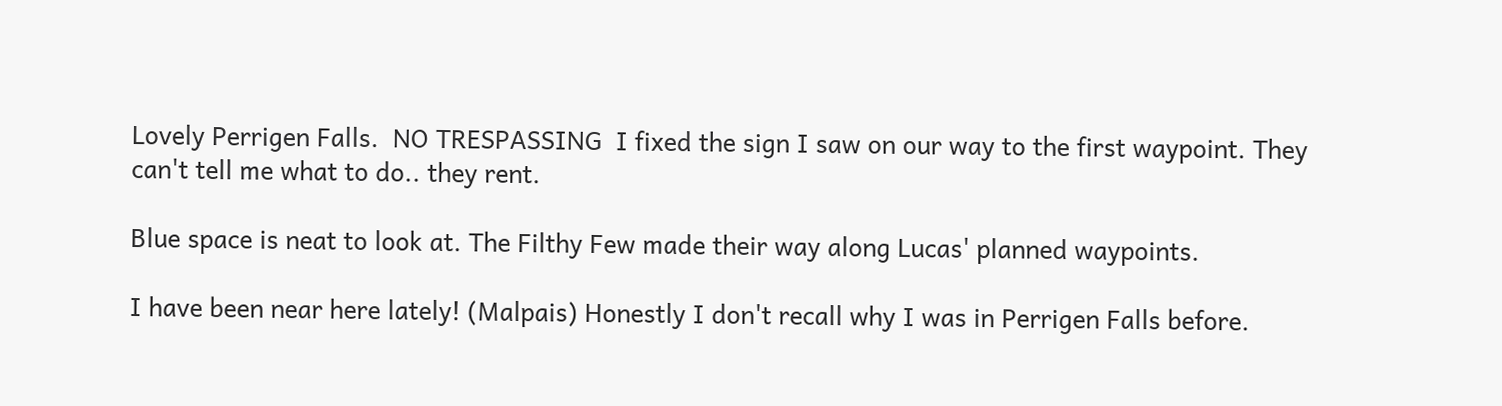Lovely Perrigen Falls.  NO TRESPASSING  I fixed the sign I saw on our way to the first waypoint. They can't tell me what to do.. they rent.

Blue space is neat to look at. The Filthy Few made their way along Lucas' planned waypoints.

I have been near here lately! (Malpais) Honestly I don't recall why I was in Perrigen Falls before.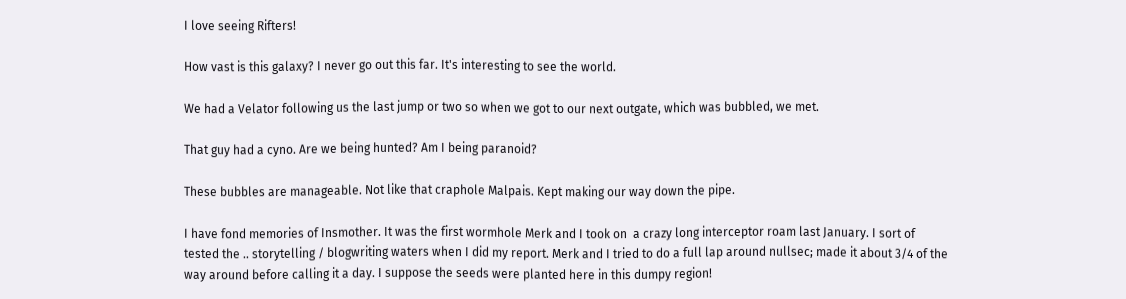I love seeing Rifters!

How vast is this galaxy? I never go out this far. It's interesting to see the world.

We had a Velator following us the last jump or two so when we got to our next outgate, which was bubbled, we met.

That guy had a cyno. Are we being hunted? Am I being paranoid?

These bubbles are manageable. Not like that craphole Malpais. Kept making our way down the pipe.

I have fond memories of Insmother. It was the first wormhole Merk and I took on  a crazy long interceptor roam last January. I sort of tested the .. storytelling / blogwriting waters when I did my report. Merk and I tried to do a full lap around nullsec; made it about 3/4 of the way around before calling it a day. I suppose the seeds were planted here in this dumpy region!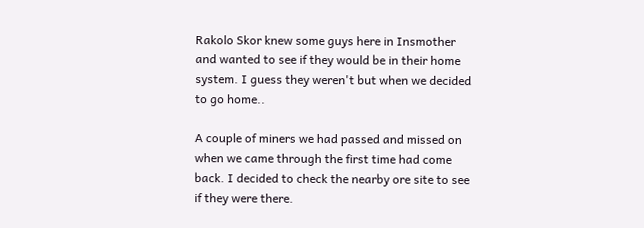Rakolo Skor knew some guys here in Insmother and wanted to see if they would be in their home system. I guess they weren't but when we decided to go home..

A couple of miners we had passed and missed on when we came through the first time had come back. I decided to check the nearby ore site to see if they were there.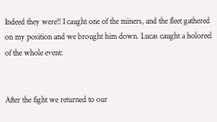Indeed they were!! I caught one of the miners, and the fleet gathered on my position and we brought him down. Lucas caught a holoreel of the whole event:


After the fight we returned to our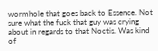wormhole that goes back to Essence. Not sure what the fuck that guy was crying about in regards to that Noctis. Was kind of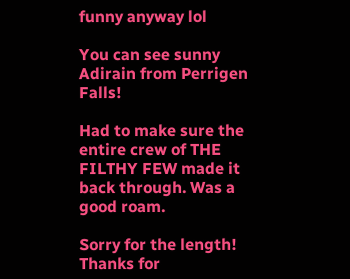funny anyway lol

You can see sunny Adirain from Perrigen Falls!

Had to make sure the entire crew of THE FILTHY FEW made it back through. Was a good roam.

Sorry for the length! Thanks for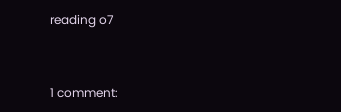reading o7


1 comment: